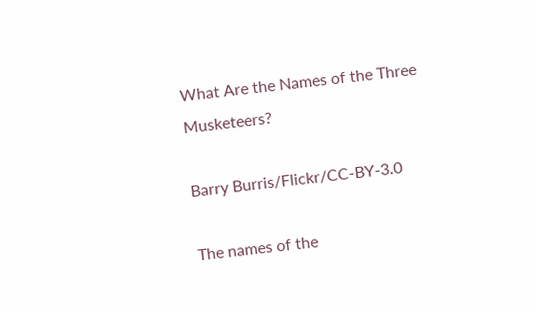What Are the Names of the Three Musketeers?

Barry Burris/Flickr/CC-BY-3.0

The names of the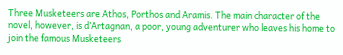Three Musketeers are Athos, Porthos and Aramis. The main character of the novel, however, is d’Artagnan, a poor, young adventurer who leaves his home to join the famous Musketeers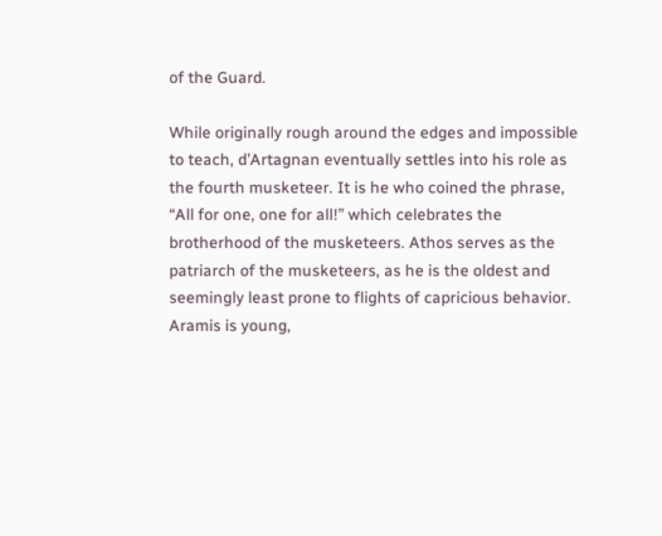of the Guard.

While originally rough around the edges and impossible to teach, d’Artagnan eventually settles into his role as the fourth musketeer. It is he who coined the phrase, “All for one, one for all!” which celebrates the brotherhood of the musketeers. Athos serves as the patriarch of the musketeers, as he is the oldest and seemingly least prone to flights of capricious behavior. Aramis is young,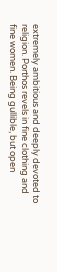extremely ambitious and deeply devoted to religion. Porthos revels in fine clothing and fine women. Being gullible, but open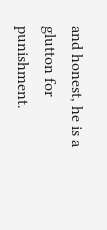and honest, he is a glutton for punishment.